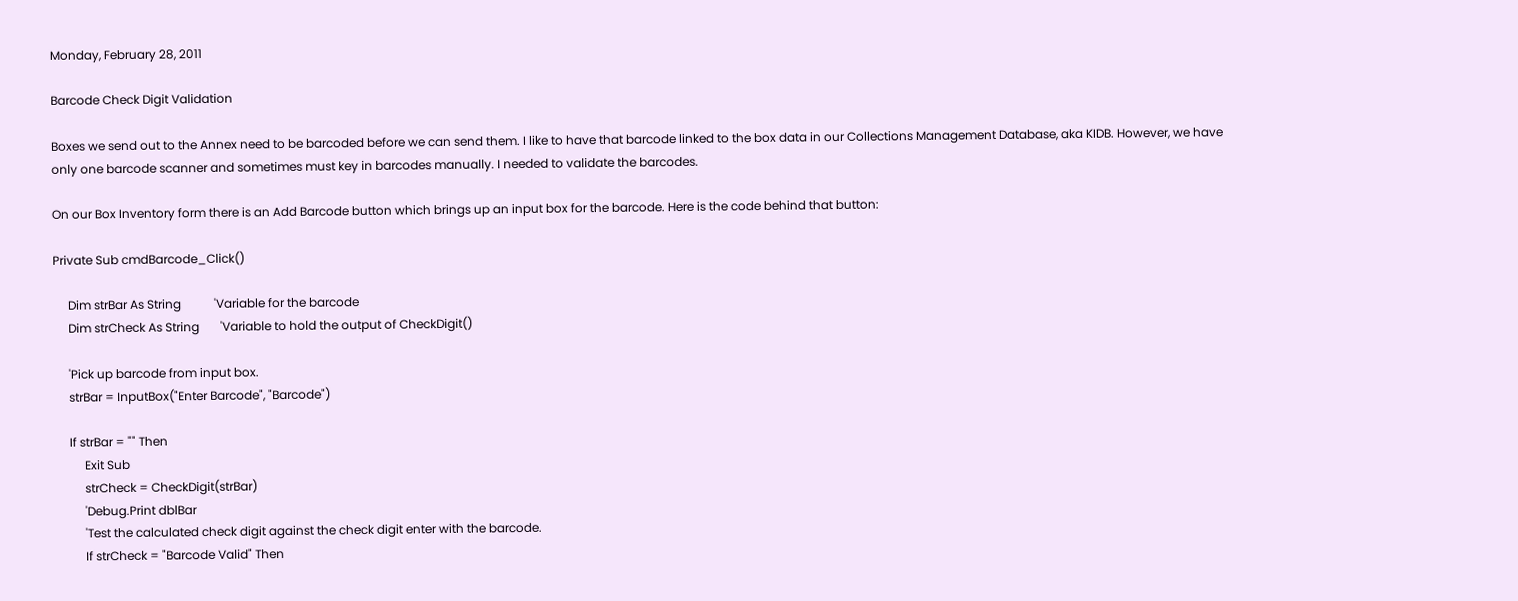Monday, February 28, 2011

Barcode Check Digit Validation

Boxes we send out to the Annex need to be barcoded before we can send them. I like to have that barcode linked to the box data in our Collections Management Database, aka KIDB. However, we have only one barcode scanner and sometimes must key in barcodes manually. I needed to validate the barcodes.

On our Box Inventory form there is an Add Barcode button which brings up an input box for the barcode. Here is the code behind that button:

Private Sub cmdBarcode_Click()

     Dim strBar As String           'Variable for the barcode
     Dim strCheck As String       'Variable to hold the output of CheckDigit()

     'Pick up barcode from input box.
     strBar = InputBox("Enter Barcode", "Barcode")

     If strBar = "" Then
          Exit Sub
          strCheck = CheckDigit(strBar)
          'Debug.Print dblBar
          'Test the calculated check digit against the check digit enter with the barcode.
          If strCheck = "Barcode Valid" Then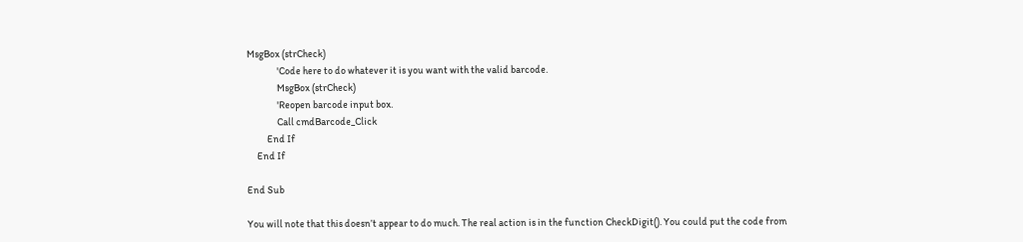MsgBox (strCheck)
               'Code here to do whatever it is you want with the valid barcode.
               MsgBox (strCheck)
               'Reopen barcode input box.
               Call cmdBarcode_Click
          End If
     End If

End Sub

You will note that this doesn’t appear to do much. The real action is in the function CheckDigit(). You could put the code from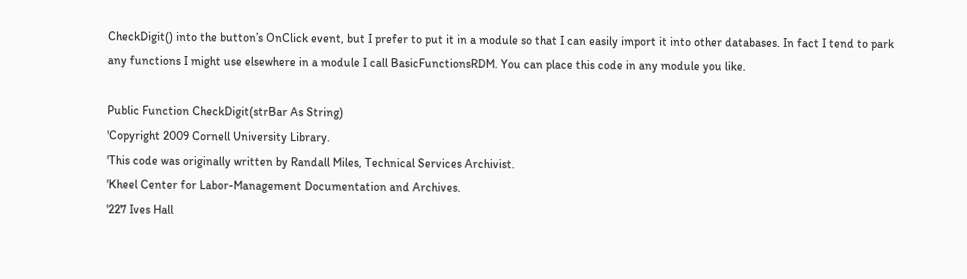CheckDigit() into the button’s OnClick event, but I prefer to put it in a module so that I can easily import it into other databases. In fact I tend to park any functions I might use elsewhere in a module I call BasicFunctionsRDM. You can place this code in any module you like.

Public Function CheckDigit(strBar As String)
'Copyright 2009 Cornell University Library.
'This code was originally written by Randall Miles, Technical Services Archivist.
'Kheel Center for Labor-Management Documentation and Archives.
'227 Ives Hall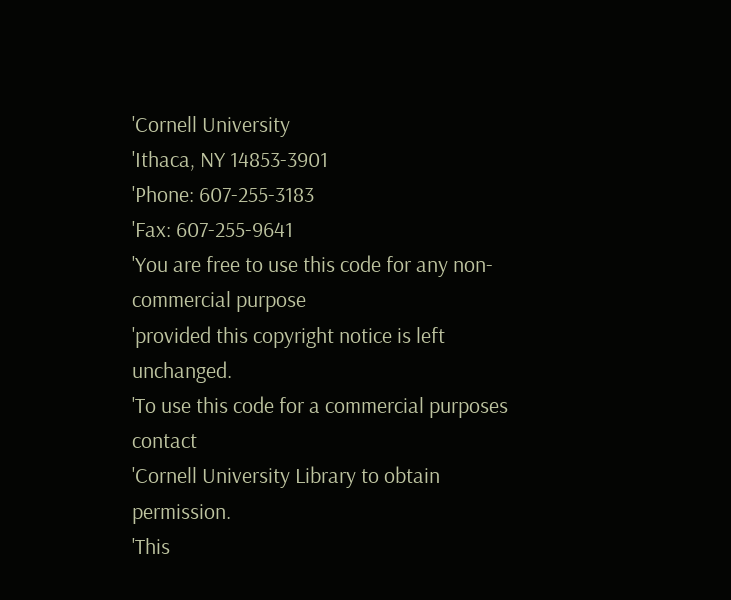'Cornell University
'Ithaca, NY 14853-3901
'Phone: 607-255-3183
'Fax: 607-255-9641
'You are free to use this code for any non-commercial purpose
'provided this copyright notice is left unchanged.
'To use this code for a commercial purposes contact
'Cornell University Library to obtain permission.
'This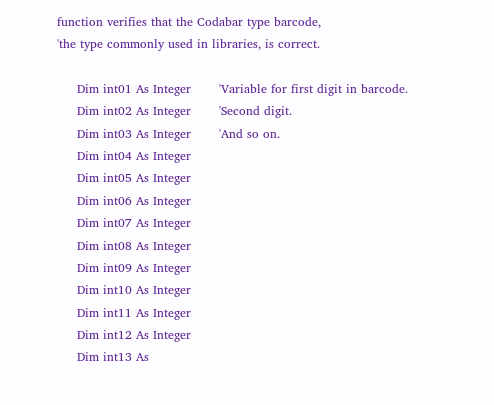function verifies that the Codabar type barcode,
'the type commonly used in libraries, is correct.

     Dim int01 As Integer       'Variable for first digit in barcode.
     Dim int02 As Integer       'Second digit.
     Dim int03 As Integer       'And so on.
     Dim int04 As Integer
     Dim int05 As Integer
     Dim int06 As Integer
     Dim int07 As Integer
     Dim int08 As Integer
     Dim int09 As Integer
     Dim int10 As Integer
     Dim int11 As Integer
     Dim int12 As Integer
     Dim int13 As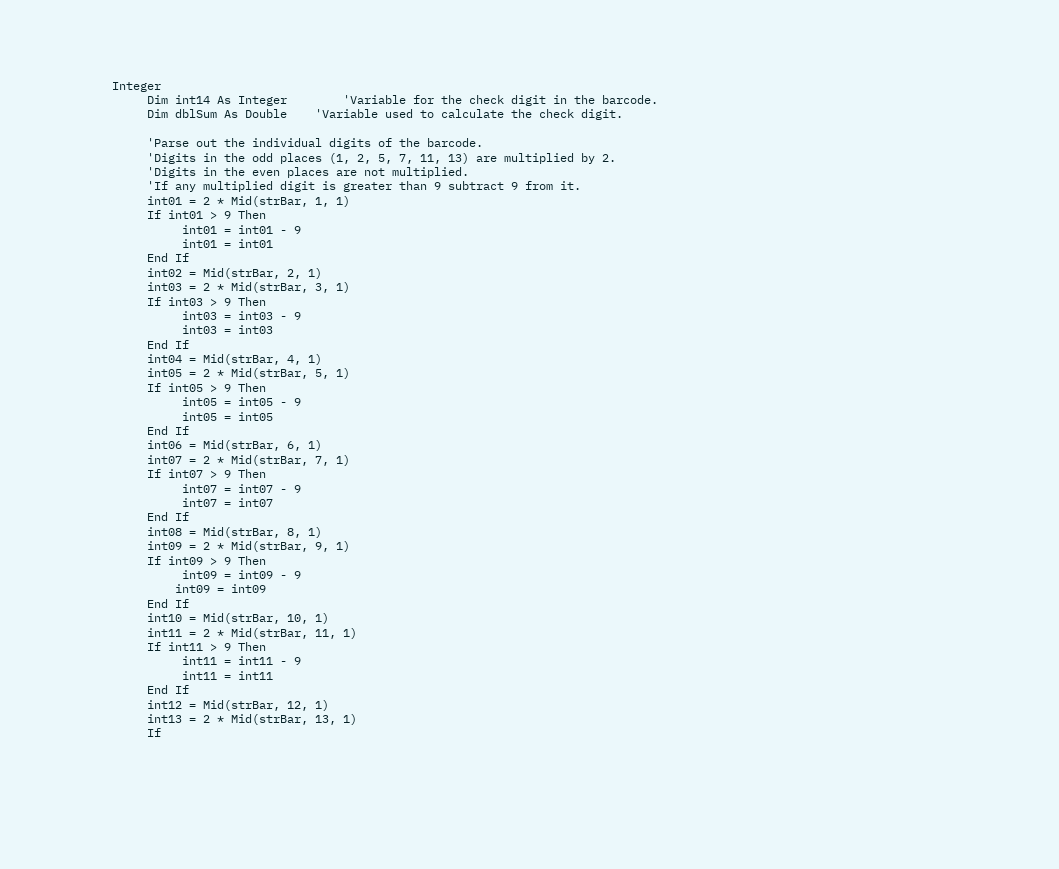Integer
     Dim int14 As Integer        'Variable for the check digit in the barcode.
     Dim dblSum As Double    'Variable used to calculate the check digit.

     'Parse out the individual digits of the barcode.
     'Digits in the odd places (1, 2, 5, 7, 11, 13) are multiplied by 2.
     'Digits in the even places are not multiplied.
     'If any multiplied digit is greater than 9 subtract 9 from it.
     int01 = 2 * Mid(strBar, 1, 1)
     If int01 > 9 Then
          int01 = int01 - 9
          int01 = int01
     End If
     int02 = Mid(strBar, 2, 1)
     int03 = 2 * Mid(strBar, 3, 1)
     If int03 > 9 Then
          int03 = int03 - 9
          int03 = int03
     End If
     int04 = Mid(strBar, 4, 1)
     int05 = 2 * Mid(strBar, 5, 1)
     If int05 > 9 Then
          int05 = int05 - 9
          int05 = int05
     End If
     int06 = Mid(strBar, 6, 1)
     int07 = 2 * Mid(strBar, 7, 1)
     If int07 > 9 Then
          int07 = int07 - 9
          int07 = int07
     End If
     int08 = Mid(strBar, 8, 1)
     int09 = 2 * Mid(strBar, 9, 1)
     If int09 > 9 Then
          int09 = int09 - 9
         int09 = int09
     End If
     int10 = Mid(strBar, 10, 1)
     int11 = 2 * Mid(strBar, 11, 1)
     If int11 > 9 Then
          int11 = int11 - 9
          int11 = int11
     End If
     int12 = Mid(strBar, 12, 1)
     int13 = 2 * Mid(strBar, 13, 1)
     If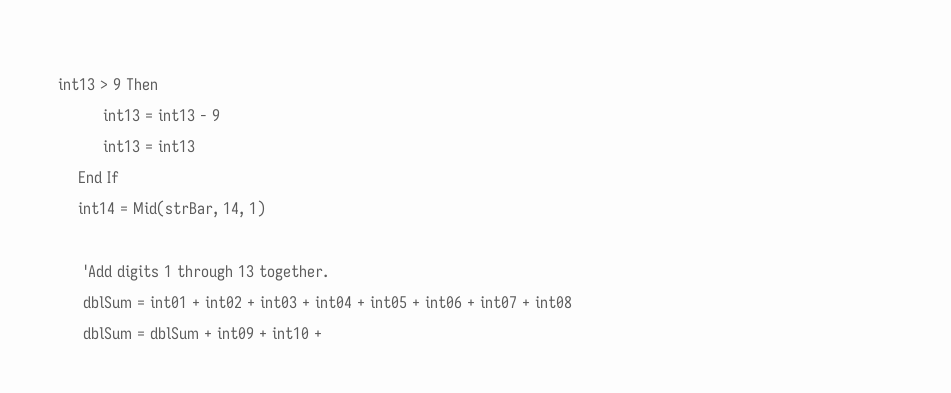int13 > 9 Then
         int13 = int13 - 9
         int13 = int13
    End If
    int14 = Mid(strBar, 14, 1)

     'Add digits 1 through 13 together.
     dblSum = int01 + int02 + int03 + int04 + int05 + int06 + int07 + int08
     dblSum = dblSum + int09 + int10 +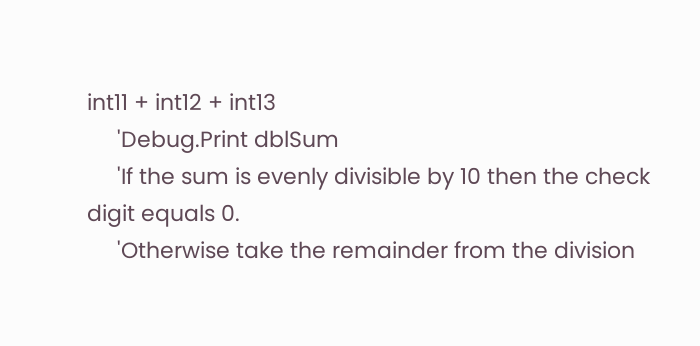int11 + int12 + int13
     'Debug.Print dblSum
     'If the sum is evenly divisible by 10 then the check digit equals 0.
     'Otherwise take the remainder from the division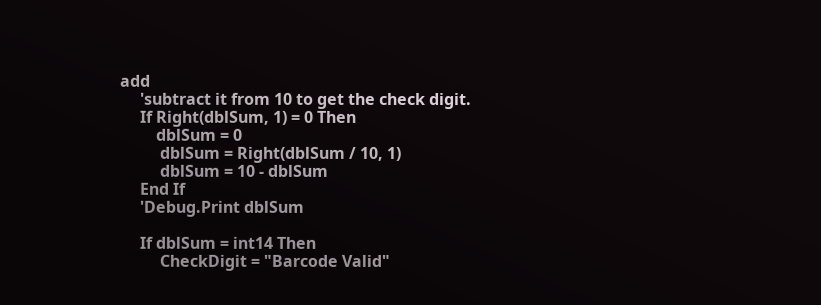add
     'subtract it from 10 to get the check digit.
     If Right(dblSum, 1) = 0 Then
         dblSum = 0
          dblSum = Right(dblSum / 10, 1)
          dblSum = 10 - dblSum
     End If
     'Debug.Print dblSum

     If dblSum = int14 Then
          CheckDigit = "Barcode Valid"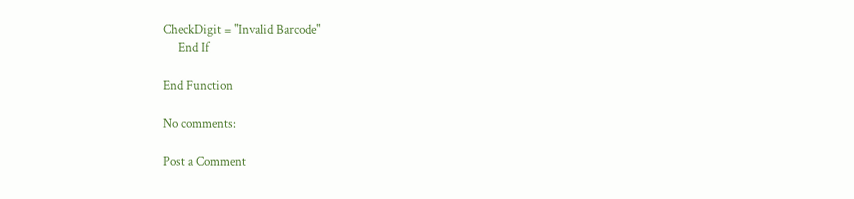CheckDigit = "Invalid Barcode"
     End If

End Function

No comments:

Post a Comment